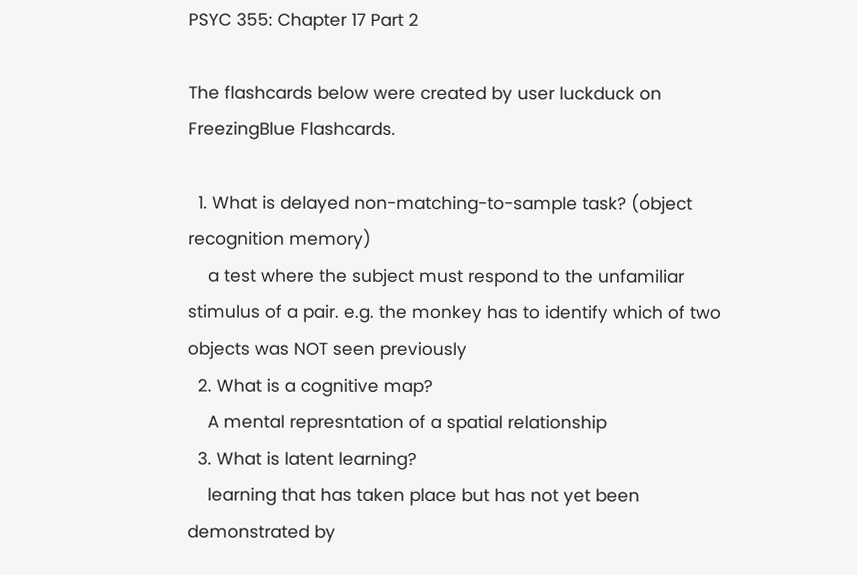PSYC 355: Chapter 17 Part 2

The flashcards below were created by user luckduck on FreezingBlue Flashcards.

  1. What is delayed non-matching-to-sample task? (object recognition memory)
    a test where the subject must respond to the unfamiliar stimulus of a pair. e.g. the monkey has to identify which of two objects was NOT seen previously
  2. What is a cognitive map?
    A mental represntation of a spatial relationship
  3. What is latent learning?
    learning that has taken place but has not yet been demonstrated by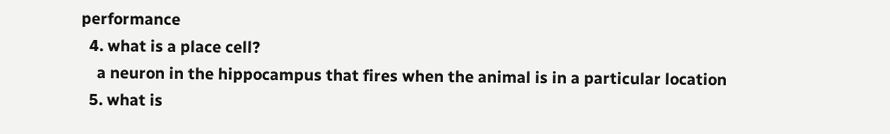performance
  4. what is a place cell?
    a neuron in the hippocampus that fires when the animal is in a particular location
  5. what is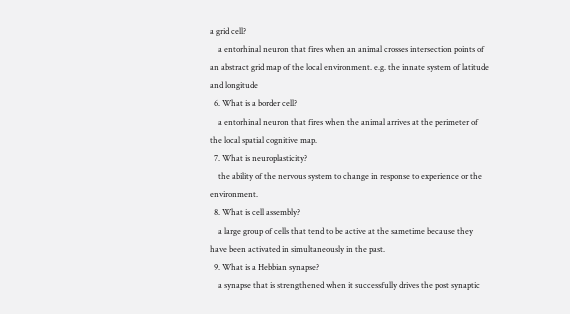a grid cell?
    a entorhinal neuron that fires when an animal crosses intersection points of an abstract grid map of the local environment. e.g. the innate system of latitude and longitude
  6. What is a border cell?
    a entorhinal neuron that fires when the animal arrives at the perimeter of the local spatial cognitive map.
  7. What is neuroplasticity?
    the ability of the nervous system to change in response to experience or the environment.
  8. What is cell assembly?
    a large group of cells that tend to be active at the sametime because they have been activated in simultaneously in the past.
  9. What is a Hebbian synapse?
    a synapse that is strengthened when it successfully drives the post synaptic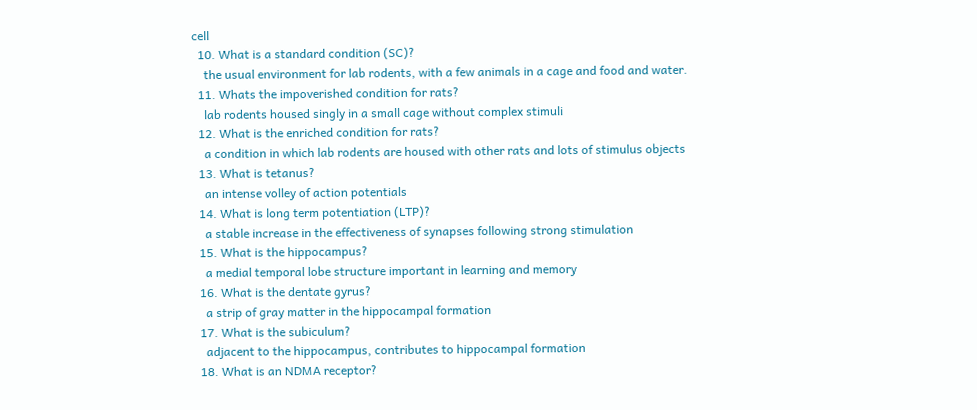cell
  10. What is a standard condition (SC)?
    the usual environment for lab rodents, with a few animals in a cage and food and water.
  11. Whats the impoverished condition for rats?
    lab rodents housed singly in a small cage without complex stimuli
  12. What is the enriched condition for rats?
    a condition in which lab rodents are housed with other rats and lots of stimulus objects
  13. What is tetanus?
    an intense volley of action potentials
  14. What is long term potentiation (LTP)?
    a stable increase in the effectiveness of synapses following strong stimulation
  15. What is the hippocampus?
    a medial temporal lobe structure important in learning and memory
  16. What is the dentate gyrus?
    a strip of gray matter in the hippocampal formation
  17. What is the subiculum?
    adjacent to the hippocampus, contributes to hippocampal formation
  18. What is an NDMA receptor?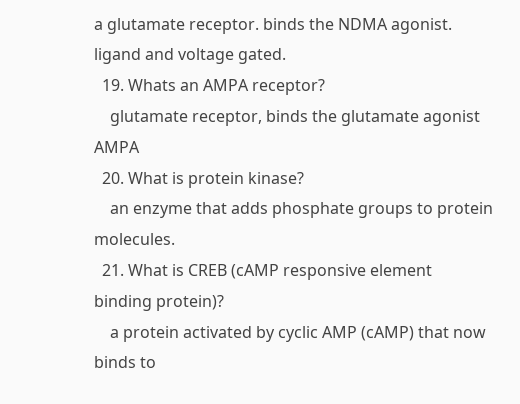a glutamate receptor. binds the NDMA agonist. ligand and voltage gated.
  19. Whats an AMPA receptor?
    glutamate receptor, binds the glutamate agonist AMPA
  20. What is protein kinase?
    an enzyme that adds phosphate groups to protein molecules.
  21. What is CREB (cAMP responsive element binding protein)?
    a protein activated by cyclic AMP (cAMP) that now binds to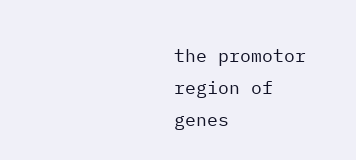the promotor region of genes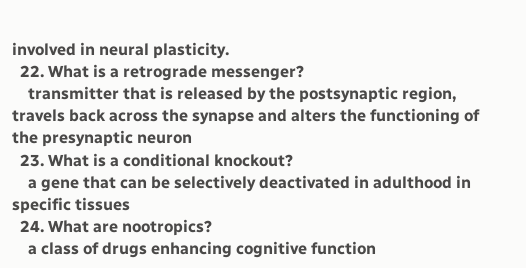involved in neural plasticity.
  22. What is a retrograde messenger?
    transmitter that is released by the postsynaptic region, travels back across the synapse and alters the functioning of the presynaptic neuron
  23. What is a conditional knockout?
    a gene that can be selectively deactivated in adulthood in specific tissues
  24. What are nootropics?
    a class of drugs enhancing cognitive function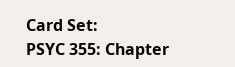Card Set:
PSYC 355: Chapter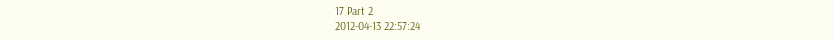17 Part 2
2012-04-13 22:57:24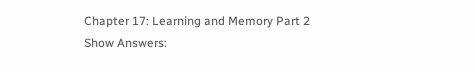Chapter 17: Learning and Memory Part 2
Show Answers: